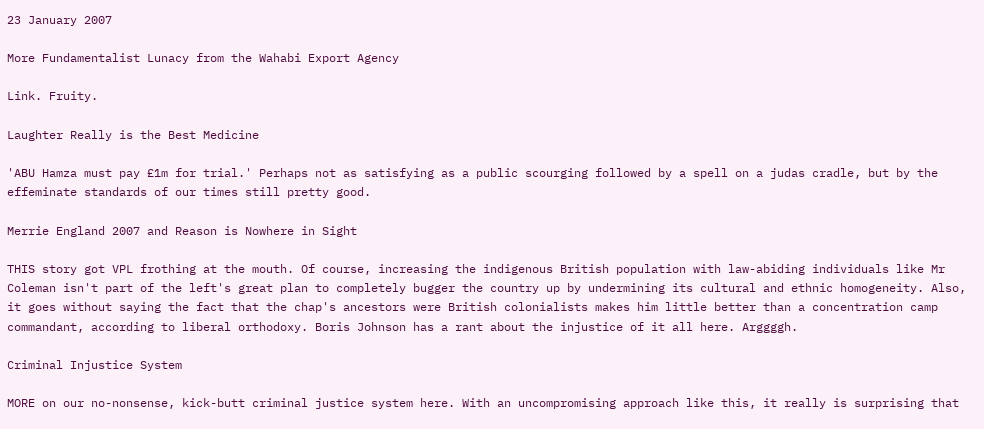23 January 2007

More Fundamentalist Lunacy from the Wahabi Export Agency

Link. Fruity.

Laughter Really is the Best Medicine

'ABU Hamza must pay £1m for trial.' Perhaps not as satisfying as a public scourging followed by a spell on a judas cradle, but by the effeminate standards of our times still pretty good.

Merrie England 2007 and Reason is Nowhere in Sight

THIS story got VPL frothing at the mouth. Of course, increasing the indigenous British population with law-abiding individuals like Mr Coleman isn't part of the left's great plan to completely bugger the country up by undermining its cultural and ethnic homogeneity. Also, it goes without saying the fact that the chap's ancestors were British colonialists makes him little better than a concentration camp commandant, according to liberal orthodoxy. Boris Johnson has a rant about the injustice of it all here. Arggggh.

Criminal Injustice System

MORE on our no-nonsense, kick-butt criminal justice system here. With an uncompromising approach like this, it really is surprising that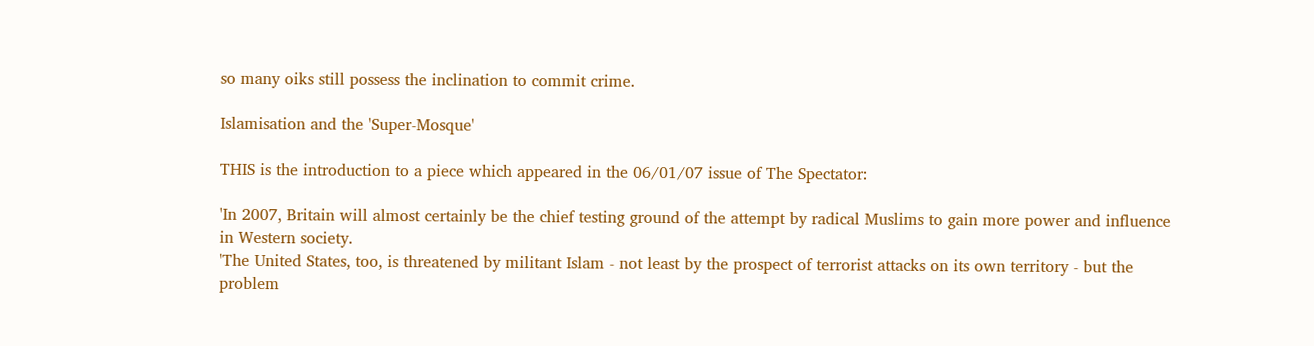so many oiks still possess the inclination to commit crime.

Islamisation and the 'Super-Mosque'

THIS is the introduction to a piece which appeared in the 06/01/07 issue of The Spectator:

'In 2007, Britain will almost certainly be the chief testing ground of the attempt by radical Muslims to gain more power and influence in Western society.
'The United States, too, is threatened by militant Islam - not least by the prospect of terrorist attacks on its own territory - but the problem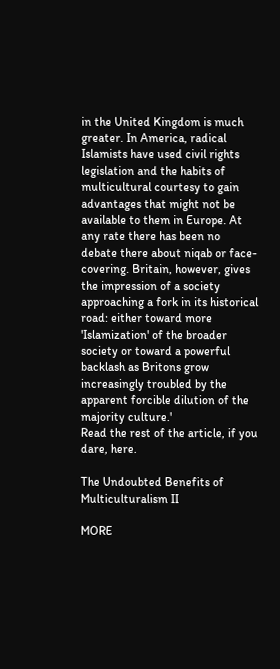in the United Kingdom is much greater. In America, radical Islamists have used civil rights legislation and the habits of multicultural courtesy to gain advantages that might not be available to them in Europe. At any rate there has been no debate there about niqab or face-covering. Britain, however, gives the impression of a society approaching a fork in its historical road: either toward more 'Islamization' of the broader society or toward a powerful backlash as Britons grow increasingly troubled by the apparent forcible dilution of the majority culture.'
Read the rest of the article, if you dare, here.

The Undoubted Benefits of Multiculturalism II

MORE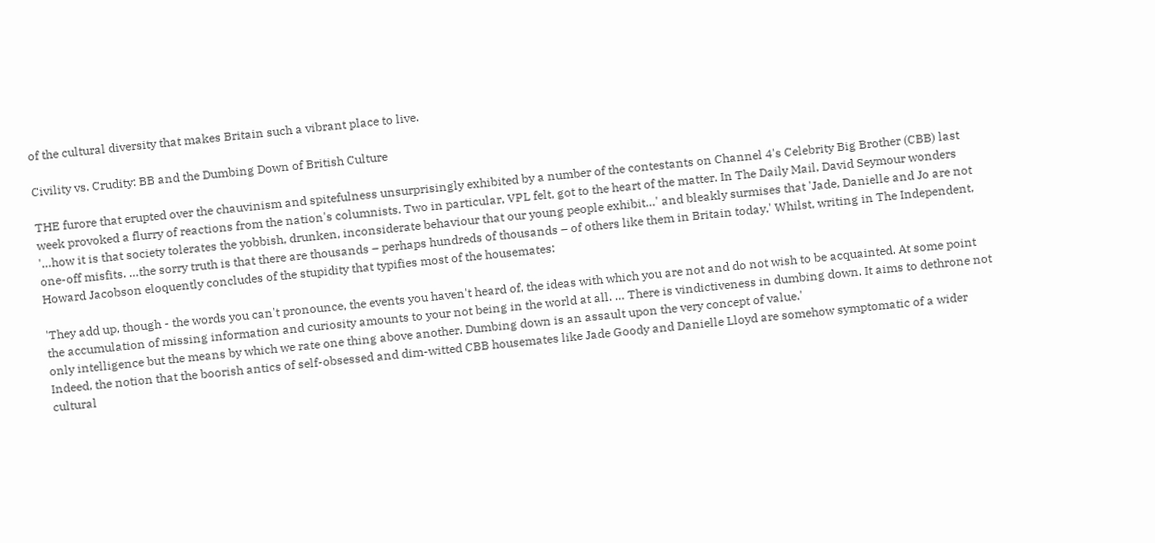of the cultural diversity that makes Britain such a vibrant place to live.

Civility vs. Crudity: BB and the Dumbing Down of British Culture

THE furore that erupted over the chauvinism and spitefulness unsurprisingly exhibited by a number of the contestants on Channel 4's Celebrity Big Brother (CBB) last week provoked a flurry of reactions from the nation's columnists. Two in particular, VPL felt, got to the heart of the matter. In The Daily Mail, David Seymour wonders '…how it is that society tolerates the yobbish, drunken, inconsiderate behaviour that our young people exhibit…' and bleakly surmises that 'Jade, Danielle and Jo are not one-off misfits. …the sorry truth is that there are thousands – perhaps hundreds of thousands – of others like them in Britain today.' Whilst, writing in The Independent, Howard Jacobson eloquently concludes of the stupidity that typifies most of the housemates:

'They add up, though - the words you can't pronounce, the events you haven't heard of, the ideas with which you are not and do not wish to be acquainted. At some point the accumulation of missing information and curiosity amounts to your not being in the world at all. … There is vindictiveness in dumbing down. It aims to dethrone not only intelligence but the means by which we rate one thing above another. Dumbing down is an assault upon the very concept of value.'
Indeed, the notion that the boorish antics of self-obsessed and dim-witted CBB housemates like Jade Goody and Danielle Lloyd are somehow symptomatic of a wider cultural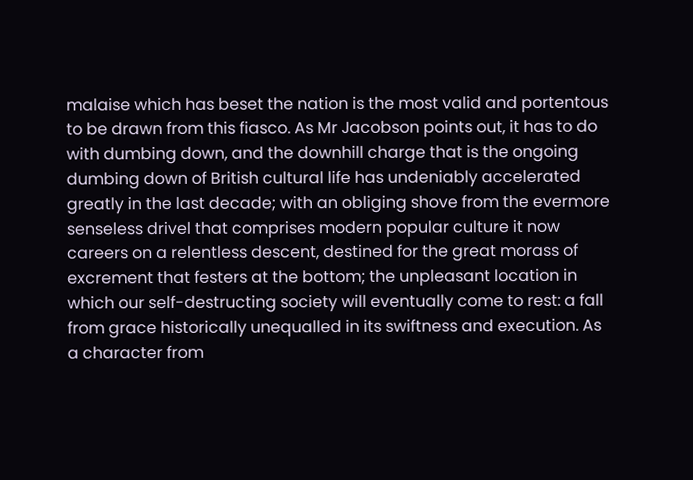malaise which has beset the nation is the most valid and portentous to be drawn from this fiasco. As Mr Jacobson points out, it has to do with dumbing down, and the downhill charge that is the ongoing dumbing down of British cultural life has undeniably accelerated greatly in the last decade; with an obliging shove from the evermore senseless drivel that comprises modern popular culture it now careers on a relentless descent, destined for the great morass of excrement that festers at the bottom; the unpleasant location in which our self-destructing society will eventually come to rest: a fall from grace historically unequalled in its swiftness and execution. As a character from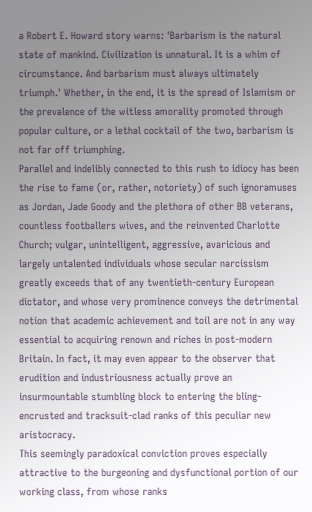a Robert E. Howard story warns: 'Barbarism is the natural state of mankind. Civilization is unnatural. It is a whim of circumstance. And barbarism must always ultimately triumph.' Whether, in the end, it is the spread of Islamism or the prevalence of the witless amorality promoted through popular culture, or a lethal cocktail of the two, barbarism is not far off triumphing.
Parallel and indelibly connected to this rush to idiocy has been the rise to fame (or, rather, notoriety) of such ignoramuses as Jordan, Jade Goody and the plethora of other BB veterans, countless footballers wives, and the reinvented Charlotte Church; vulgar, unintelligent, aggressive, avaricious and largely untalented individuals whose secular narcissism greatly exceeds that of any twentieth-century European dictator, and whose very prominence conveys the detrimental notion that academic achievement and toil are not in any way essential to acquiring renown and riches in post-modern Britain. In fact, it may even appear to the observer that erudition and industriousness actually prove an insurmountable stumbling block to entering the bling-encrusted and tracksuit-clad ranks of this peculiar new aristocracy.
This seemingly paradoxical conviction proves especially attractive to the burgeoning and dysfunctional portion of our working class, from whose ranks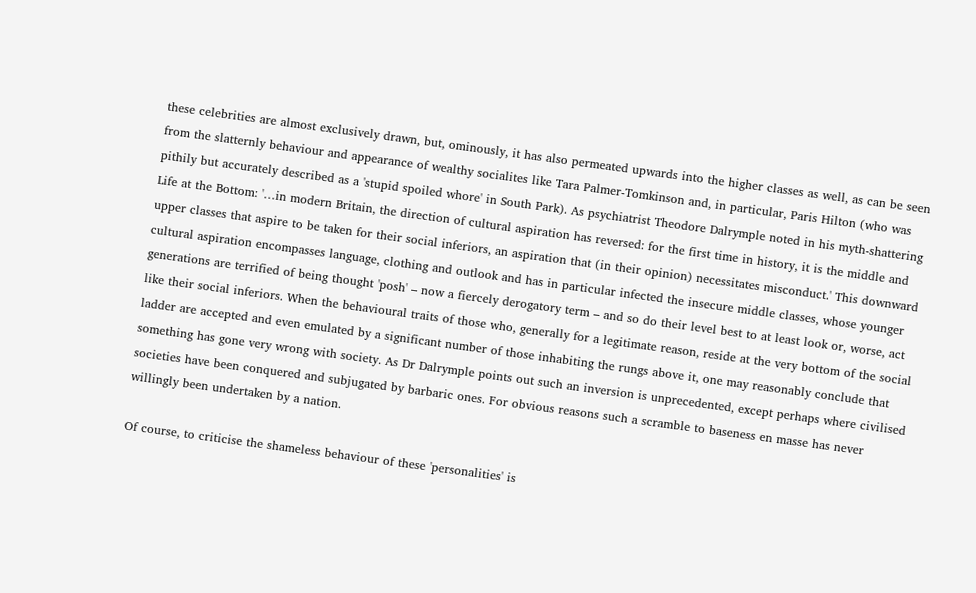these celebrities are almost exclusively drawn, but, ominously, it has also permeated upwards into the higher classes as well, as can be seen from the slatternly behaviour and appearance of wealthy socialites like Tara Palmer-Tomkinson and, in particular, Paris Hilton (who was pithily but accurately described as a 'stupid spoiled whore' in South Park). As psychiatrist Theodore Dalrymple noted in his myth-shattering Life at the Bottom: '…in modern Britain, the direction of cultural aspiration has reversed: for the first time in history, it is the middle and upper classes that aspire to be taken for their social inferiors, an aspiration that (in their opinion) necessitates misconduct.' This downward cultural aspiration encompasses language, clothing and outlook and has in particular infected the insecure middle classes, whose younger generations are terrified of being thought 'posh' – now a fiercely derogatory term – and so do their level best to at least look or, worse, act like their social inferiors. When the behavioural traits of those who, generally for a legitimate reason, reside at the very bottom of the social ladder are accepted and even emulated by a significant number of those inhabiting the rungs above it, one may reasonably conclude that something has gone very wrong with society. As Dr Dalrymple points out such an inversion is unprecedented, except perhaps where civilised societies have been conquered and subjugated by barbaric ones. For obvious reasons such a scramble to baseness en masse has never willingly been undertaken by a nation.

Of course, to criticise the shameless behaviour of these 'personalities' is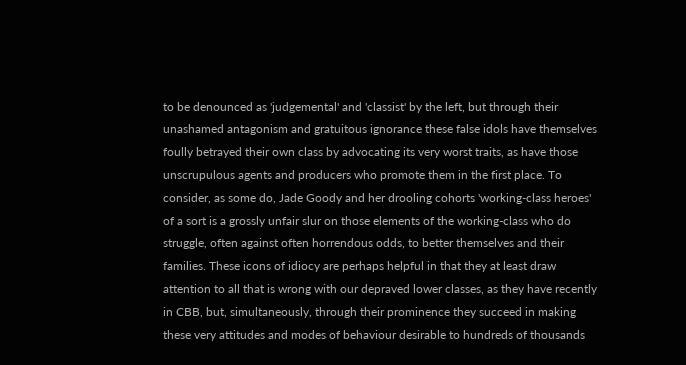to be denounced as 'judgemental' and 'classist' by the left, but through their unashamed antagonism and gratuitous ignorance these false idols have themselves foully betrayed their own class by advocating its very worst traits, as have those unscrupulous agents and producers who promote them in the first place. To consider, as some do, Jade Goody and her drooling cohorts 'working-class heroes' of a sort is a grossly unfair slur on those elements of the working-class who do struggle, often against often horrendous odds, to better themselves and their families. These icons of idiocy are perhaps helpful in that they at least draw attention to all that is wrong with our depraved lower classes, as they have recently in CBB, but, simultaneously, through their prominence they succeed in making these very attitudes and modes of behaviour desirable to hundreds of thousands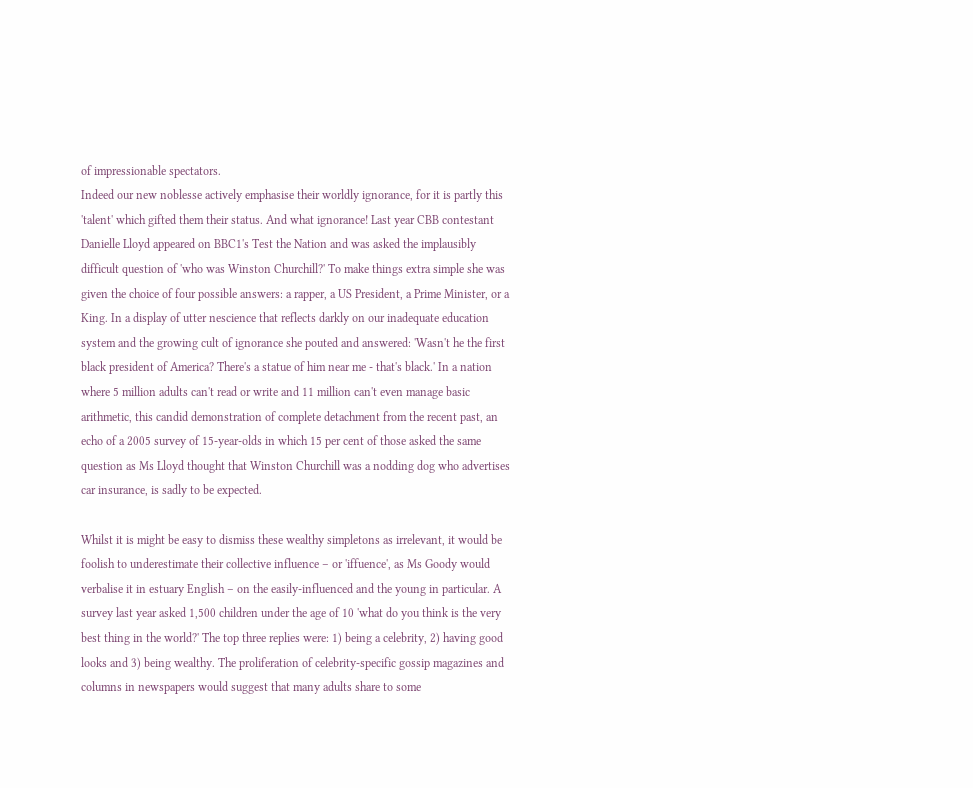of impressionable spectators.
Indeed our new noblesse actively emphasise their worldly ignorance, for it is partly this 'talent' which gifted them their status. And what ignorance! Last year CBB contestant Danielle Lloyd appeared on BBC1's Test the Nation and was asked the implausibly difficult question of 'who was Winston Churchill?' To make things extra simple she was given the choice of four possible answers: a rapper, a US President, a Prime Minister, or a King. In a display of utter nescience that reflects darkly on our inadequate education system and the growing cult of ignorance she pouted and answered: 'Wasn't he the first black president of America? There's a statue of him near me - that's black.' In a nation where 5 million adults can't read or write and 11 million can't even manage basic arithmetic, this candid demonstration of complete detachment from the recent past, an echo of a 2005 survey of 15-year-olds in which 15 per cent of those asked the same question as Ms Lloyd thought that Winston Churchill was a nodding dog who advertises car insurance, is sadly to be expected.

Whilst it is might be easy to dismiss these wealthy simpletons as irrelevant, it would be foolish to underestimate their collective influence – or 'iffuence', as Ms Goody would verbalise it in estuary English – on the easily-influenced and the young in particular. A survey last year asked 1,500 children under the age of 10 'what do you think is the very best thing in the world?' The top three replies were: 1) being a celebrity, 2) having good looks and 3) being wealthy. The proliferation of celebrity-specific gossip magazines and columns in newspapers would suggest that many adults share to some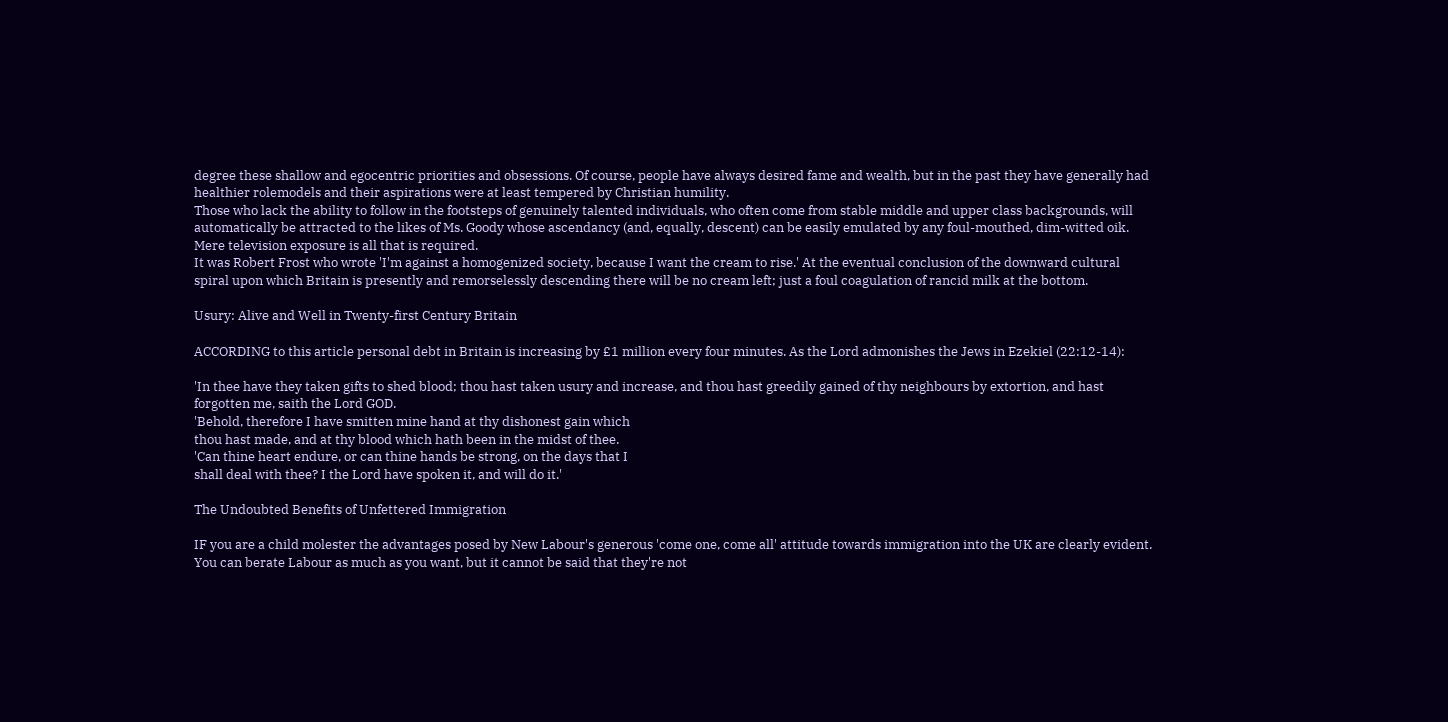degree these shallow and egocentric priorities and obsessions. Of course, people have always desired fame and wealth, but in the past they have generally had healthier rolemodels and their aspirations were at least tempered by Christian humility.
Those who lack the ability to follow in the footsteps of genuinely talented individuals, who often come from stable middle and upper class backgrounds, will automatically be attracted to the likes of Ms. Goody whose ascendancy (and, equally, descent) can be easily emulated by any foul-mouthed, dim-witted oik. Mere television exposure is all that is required.
It was Robert Frost who wrote 'I'm against a homogenized society, because I want the cream to rise.' At the eventual conclusion of the downward cultural spiral upon which Britain is presently and remorselessly descending there will be no cream left; just a foul coagulation of rancid milk at the bottom.

Usury: Alive and Well in Twenty-first Century Britain

ACCORDING to this article personal debt in Britain is increasing by £1 million every four minutes. As the Lord admonishes the Jews in Ezekiel (22:12-14):

'In thee have they taken gifts to shed blood; thou hast taken usury and increase, and thou hast greedily gained of thy neighbours by extortion, and hast forgotten me, saith the Lord GOD.
'Behold, therefore I have smitten mine hand at thy dishonest gain which
thou hast made, and at thy blood which hath been in the midst of thee.
'Can thine heart endure, or can thine hands be strong, on the days that I
shall deal with thee? I the Lord have spoken it, and will do it.'

The Undoubted Benefits of Unfettered Immigration

IF you are a child molester the advantages posed by New Labour's generous 'come one, come all' attitude towards immigration into the UK are clearly evident. You can berate Labour as much as you want, but it cannot be said that they're not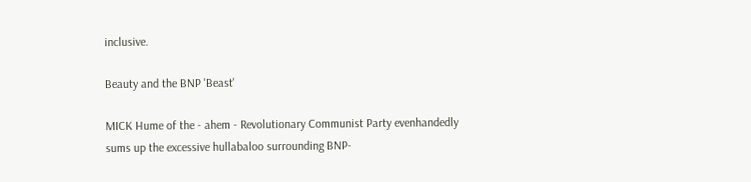inclusive.

Beauty and the BNP 'Beast'

MICK Hume of the - ahem - Revolutionary Communist Party evenhandedly sums up the excessive hullabaloo surrounding BNP-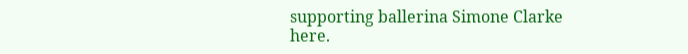supporting ballerina Simone Clarke here.